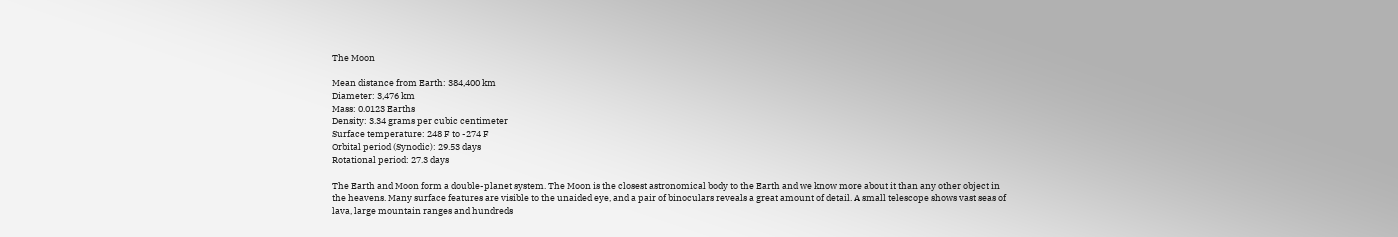The Moon

Mean distance from Earth: 384,400 km
Diameter: 3,476 km
Mass: 0.0123 Earths
Density: 3.34 grams per cubic centimeter
Surface temperature: 248 F to -274 F
Orbital period (Synodic): 29.53 days
Rotational period: 27.3 days

The Earth and Moon form a double-planet system. The Moon is the closest astronomical body to the Earth and we know more about it than any other object in the heavens. Many surface features are visible to the unaided eye, and a pair of binoculars reveals a great amount of detail. A small telescope shows vast seas of lava, large mountain ranges and hundreds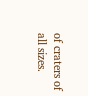of craters of all sizes.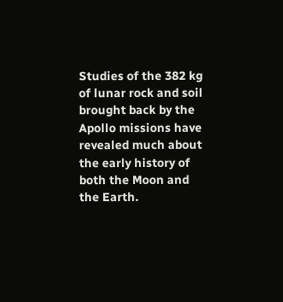Studies of the 382 kg of lunar rock and soil brought back by the Apollo missions have revealed much about the early history of both the Moon and the Earth.